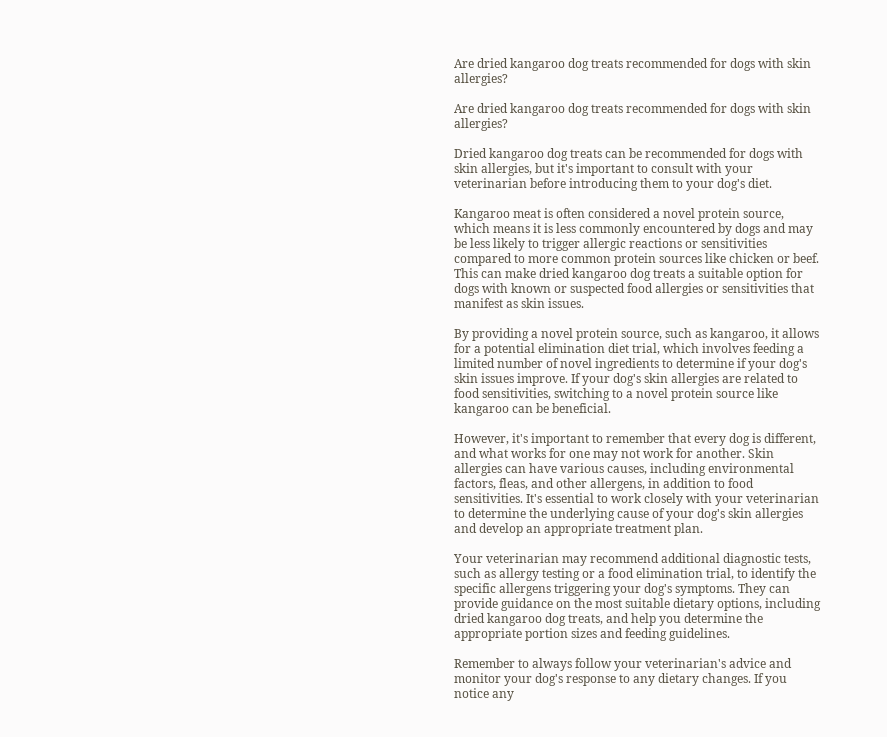Are dried kangaroo dog treats recommended for dogs with skin allergies?

Are dried kangaroo dog treats recommended for dogs with skin allergies?

Dried kangaroo dog treats can be recommended for dogs with skin allergies, but it's important to consult with your veterinarian before introducing them to your dog's diet.

Kangaroo meat is often considered a novel protein source, which means it is less commonly encountered by dogs and may be less likely to trigger allergic reactions or sensitivities compared to more common protein sources like chicken or beef. This can make dried kangaroo dog treats a suitable option for dogs with known or suspected food allergies or sensitivities that manifest as skin issues.

By providing a novel protein source, such as kangaroo, it allows for a potential elimination diet trial, which involves feeding a limited number of novel ingredients to determine if your dog's skin issues improve. If your dog's skin allergies are related to food sensitivities, switching to a novel protein source like kangaroo can be beneficial.

However, it's important to remember that every dog is different, and what works for one may not work for another. Skin allergies can have various causes, including environmental factors, fleas, and other allergens, in addition to food sensitivities. It's essential to work closely with your veterinarian to determine the underlying cause of your dog's skin allergies and develop an appropriate treatment plan.

Your veterinarian may recommend additional diagnostic tests, such as allergy testing or a food elimination trial, to identify the specific allergens triggering your dog's symptoms. They can provide guidance on the most suitable dietary options, including dried kangaroo dog treats, and help you determine the appropriate portion sizes and feeding guidelines.

Remember to always follow your veterinarian's advice and monitor your dog's response to any dietary changes. If you notice any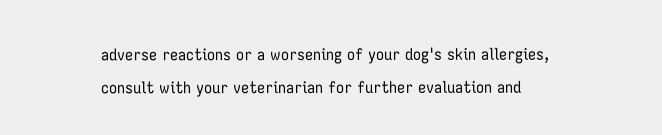adverse reactions or a worsening of your dog's skin allergies, consult with your veterinarian for further evaluation and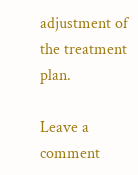adjustment of the treatment plan.

Leave a comment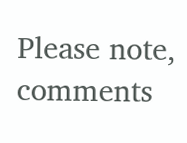Please note, comments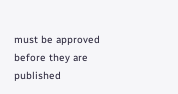must be approved before they are published